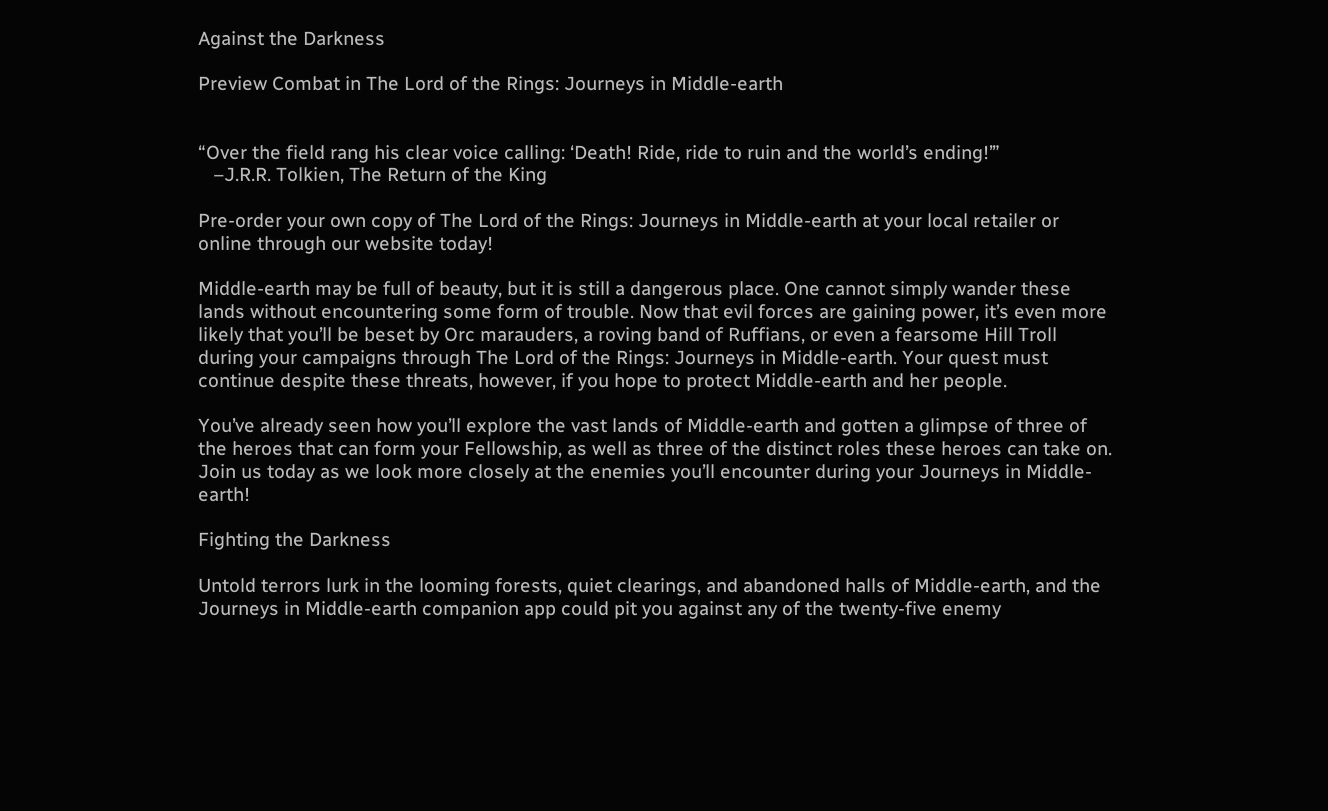Against the Darkness

Preview Combat in The Lord of the Rings: Journeys in Middle-earth


“Over the field rang his clear voice calling: ‘Death! Ride, ride to ruin and the world’s ending!’”
   –J.R.R. Tolkien, The Return of the King

Pre-order your own copy of The Lord of the Rings: Journeys in Middle-earth at your local retailer or online through our website today!

Middle-earth may be full of beauty, but it is still a dangerous place. One cannot simply wander these lands without encountering some form of trouble. Now that evil forces are gaining power, it’s even more likely that you’ll be beset by Orc marauders, a roving band of Ruffians, or even a fearsome Hill Troll during your campaigns through The Lord of the Rings: Journeys in Middle-earth. Your quest must continue despite these threats, however, if you hope to protect Middle-earth and her people.

You’ve already seen how you’ll explore the vast lands of Middle-earth and gotten a glimpse of three of the heroes that can form your Fellowship, as well as three of the distinct roles these heroes can take on. Join us today as we look more closely at the enemies you’ll encounter during your Journeys in Middle-earth!

Fighting the Darkness

Untold terrors lurk in the looming forests, quiet clearings, and abandoned halls of Middle-earth, and the Journeys in Middle-earth companion app could pit you against any of the twenty-five enemy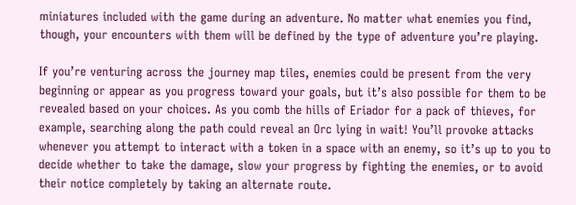miniatures included with the game during an adventure. No matter what enemies you find, though, your encounters with them will be defined by the type of adventure you’re playing.

If you’re venturing across the journey map tiles, enemies could be present from the very beginning or appear as you progress toward your goals, but it’s also possible for them to be revealed based on your choices. As you comb the hills of Eriador for a pack of thieves, for example, searching along the path could reveal an Orc lying in wait! You’ll provoke attacks whenever you attempt to interact with a token in a space with an enemy, so it’s up to you to decide whether to take the damage, slow your progress by fighting the enemies, or to avoid their notice completely by taking an alternate route.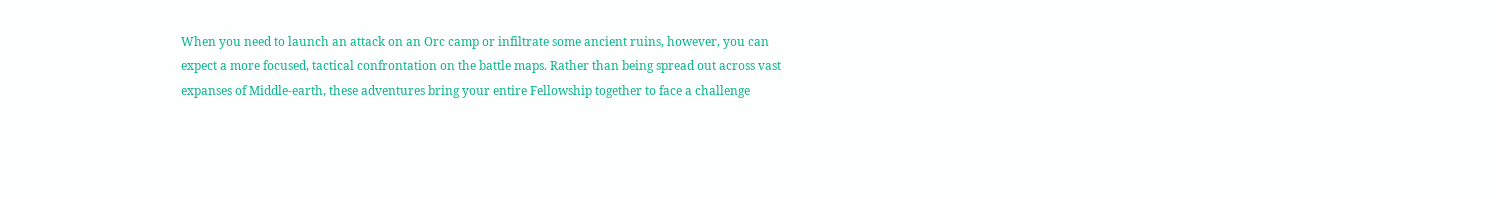When you need to launch an attack on an Orc camp or infiltrate some ancient ruins, however, you can expect a more focused, tactical confrontation on the battle maps. Rather than being spread out across vast expanses of Middle-earth, these adventures bring your entire Fellowship together to face a challenge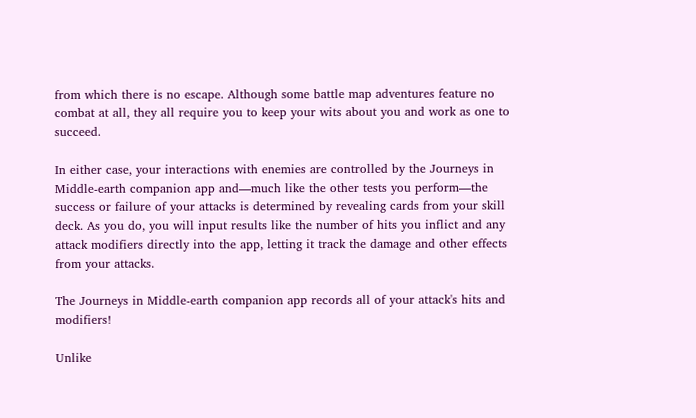from which there is no escape. Although some battle map adventures feature no combat at all, they all require you to keep your wits about you and work as one to succeed.

In either case, your interactions with enemies are controlled by the Journeys in Middle-earth companion app and—much like the other tests you perform—the success or failure of your attacks is determined by revealing cards from your skill deck. As you do, you will input results like the number of hits you inflict and any attack modifiers directly into the app, letting it track the damage and other effects from your attacks.

The Journeys in Middle-earth companion app records all of your attack's hits and modifiers!

Unlike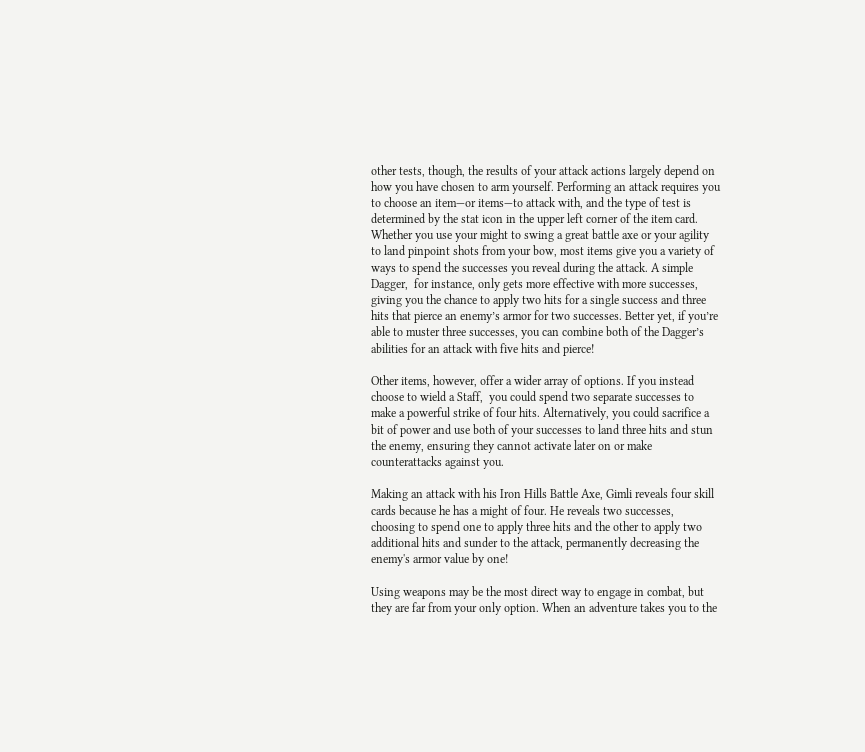other tests, though, the results of your attack actions largely depend on how you have chosen to arm yourself. Performing an attack requires you to choose an item—or items—to attack with, and the type of test is determined by the stat icon in the upper left corner of the item card. Whether you use your might to swing a great battle axe or your agility to land pinpoint shots from your bow, most items give you a variety of ways to spend the successes you reveal during the attack. A simple Dagger,  for instance, only gets more effective with more successes, giving you the chance to apply two hits for a single success and three hits that pierce an enemy’s armor for two successes. Better yet, if you’re able to muster three successes, you can combine both of the Dagger’s abilities for an attack with five hits and pierce!

Other items, however, offer a wider array of options. If you instead choose to wield a Staff,  you could spend two separate successes to make a powerful strike of four hits. Alternatively, you could sacrifice a bit of power and use both of your successes to land three hits and stun the enemy, ensuring they cannot activate later on or make counterattacks against you.

Making an attack with his Iron Hills Battle Axe, Gimli reveals four skill cards because he has a might of four. He reveals two successes, choosing to spend one to apply three hits and the other to apply two additional hits and sunder to the attack, permanently decreasing the enemy's armor value by one!

Using weapons may be the most direct way to engage in combat, but they are far from your only option. When an adventure takes you to the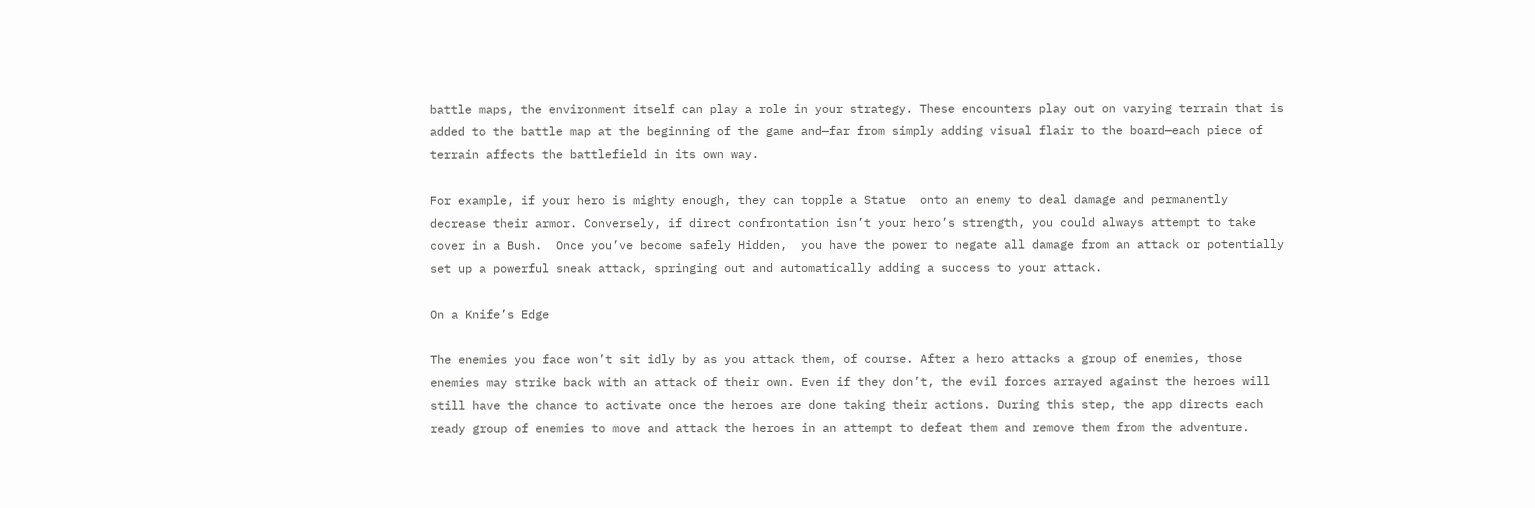battle maps, the environment itself can play a role in your strategy. These encounters play out on varying terrain that is added to the battle map at the beginning of the game and—far from simply adding visual flair to the board—each piece of terrain affects the battlefield in its own way.

For example, if your hero is mighty enough, they can topple a Statue  onto an enemy to deal damage and permanently decrease their armor. Conversely, if direct confrontation isn’t your hero’s strength, you could always attempt to take cover in a Bush.  Once you’ve become safely Hidden,  you have the power to negate all damage from an attack or potentially set up a powerful sneak attack, springing out and automatically adding a success to your attack.

On a Knife’s Edge

The enemies you face won’t sit idly by as you attack them, of course. After a hero attacks a group of enemies, those enemies may strike back with an attack of their own. Even if they don’t, the evil forces arrayed against the heroes will still have the chance to activate once the heroes are done taking their actions. During this step, the app directs each ready group of enemies to move and attack the heroes in an attempt to defeat them and remove them from the adventure.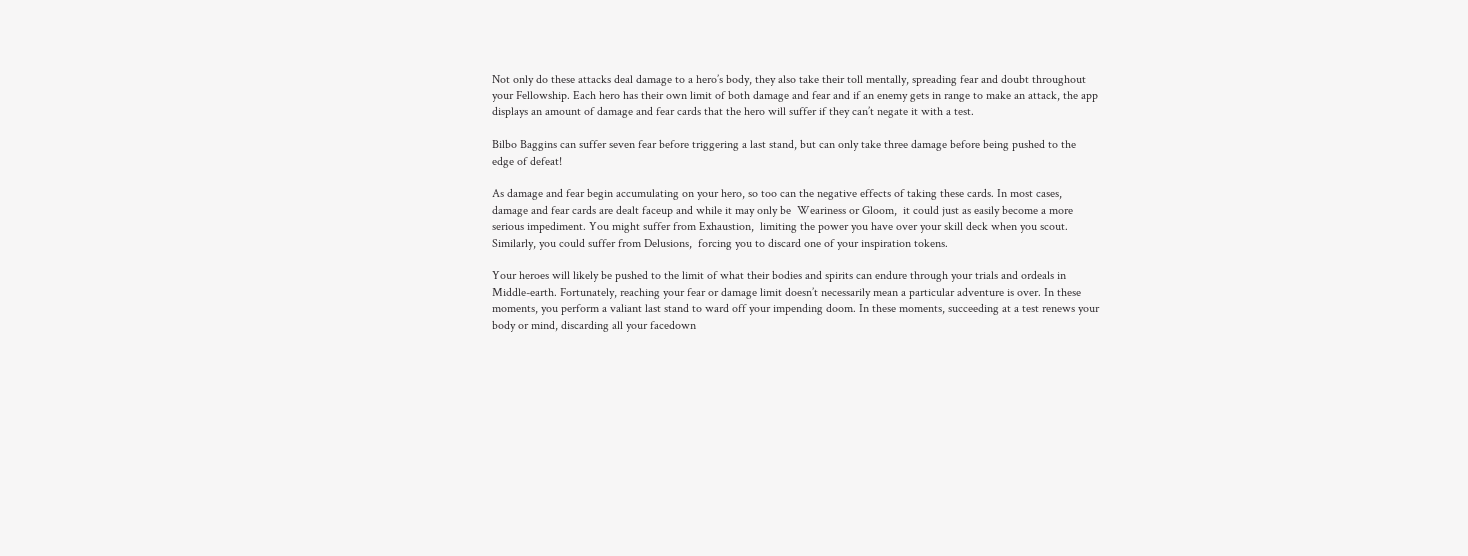Not only do these attacks deal damage to a hero’s body, they also take their toll mentally, spreading fear and doubt throughout your Fellowship. Each hero has their own limit of both damage and fear and if an enemy gets in range to make an attack, the app displays an amount of damage and fear cards that the hero will suffer if they can’t negate it with a test.

Bilbo Baggins can suffer seven fear before triggering a last stand, but can only take three damage before being pushed to the edge of defeat!

As damage and fear begin accumulating on your hero, so too can the negative effects of taking these cards. In most cases, damage and fear cards are dealt faceup and while it may only be  Weariness or Gloom,  it could just as easily become a more serious impediment. You might suffer from Exhaustion,  limiting the power you have over your skill deck when you scout. Similarly, you could suffer from Delusions,  forcing you to discard one of your inspiration tokens.

Your heroes will likely be pushed to the limit of what their bodies and spirits can endure through your trials and ordeals in Middle-earth. Fortunately, reaching your fear or damage limit doesn’t necessarily mean a particular adventure is over. In these moments, you perform a valiant last stand to ward off your impending doom. In these moments, succeeding at a test renews your body or mind, discarding all your facedown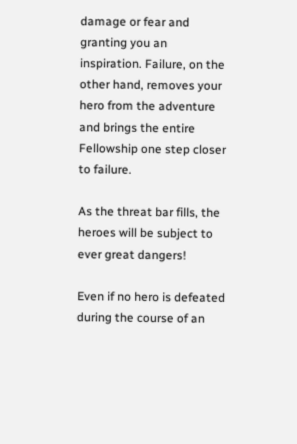damage or fear and granting you an inspiration. Failure, on the other hand, removes your hero from the adventure and brings the entire Fellowship one step closer to failure.

As the threat bar fills, the heroes will be subject to ever great dangers!

Even if no hero is defeated during the course of an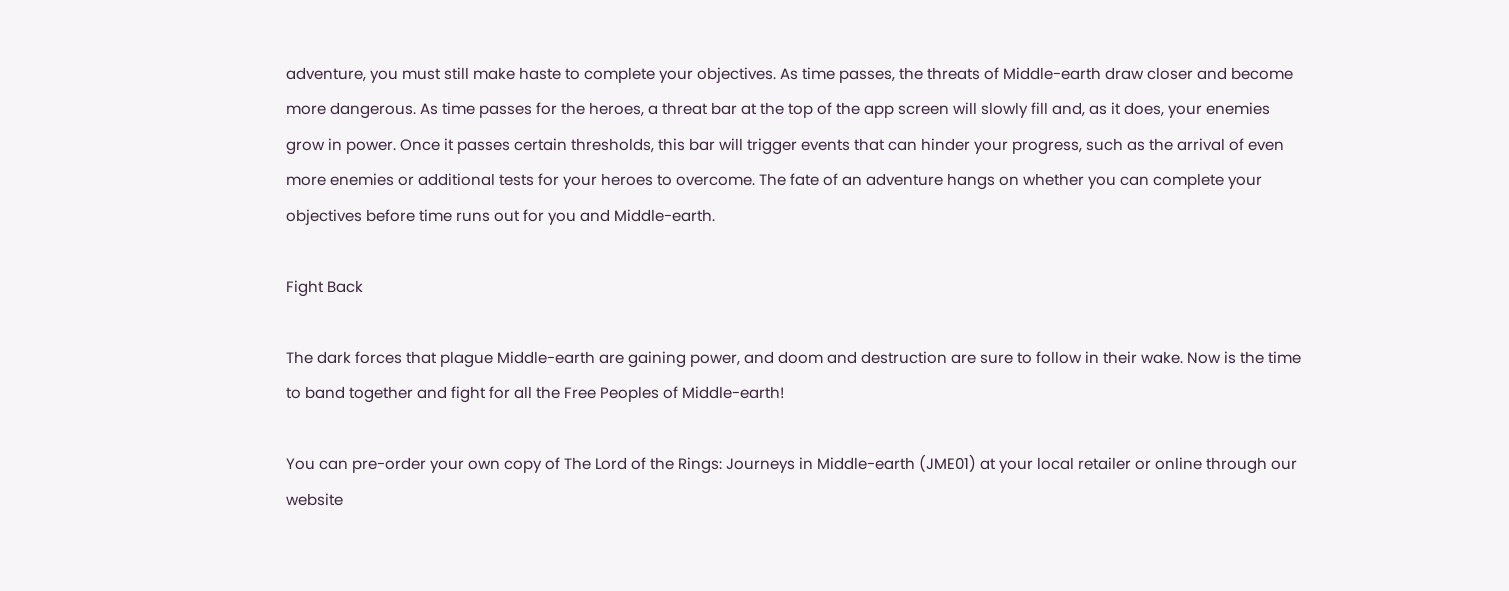adventure, you must still make haste to complete your objectives. As time passes, the threats of Middle-earth draw closer and become more dangerous. As time passes for the heroes, a threat bar at the top of the app screen will slowly fill and, as it does, your enemies grow in power. Once it passes certain thresholds, this bar will trigger events that can hinder your progress, such as the arrival of even more enemies or additional tests for your heroes to overcome. The fate of an adventure hangs on whether you can complete your objectives before time runs out for you and Middle-earth.

Fight Back

The dark forces that plague Middle-earth are gaining power, and doom and destruction are sure to follow in their wake. Now is the time to band together and fight for all the Free Peoples of Middle-earth!

You can pre-order your own copy of The Lord of the Rings: Journeys in Middle-earth (JME01) at your local retailer or online through our website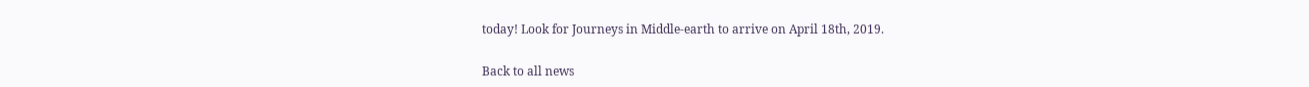today! Look for Journeys in Middle-earth to arrive on April 18th, 2019.

Back to all news